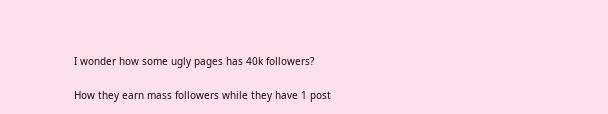I wonder how some ugly pages has 40k followers?

How they earn mass followers while they have 1 post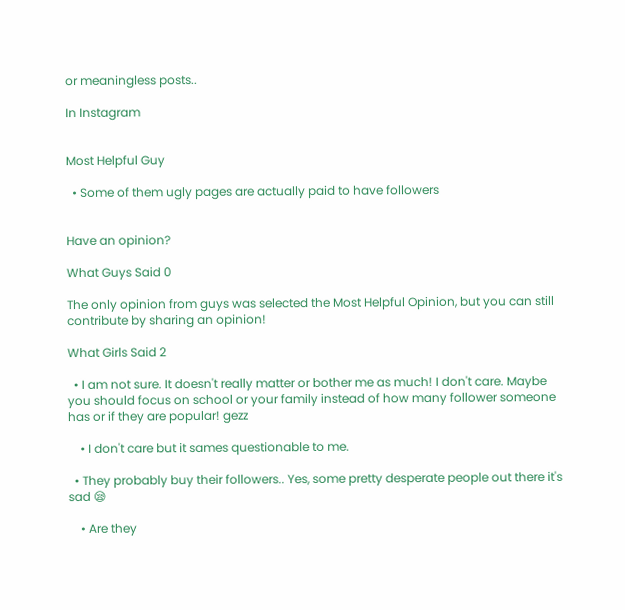or meaningless posts..

In Instagram


Most Helpful Guy

  • Some of them ugly pages are actually paid to have followers


Have an opinion?

What Guys Said 0

The only opinion from guys was selected the Most Helpful Opinion, but you can still contribute by sharing an opinion!

What Girls Said 2

  • I am not sure. It doesn't really matter or bother me as much! I don't care. Maybe you should focus on school or your family instead of how many follower someone has or if they are popular! gezz

    • I don't care but it sames questionable to me.

  • They probably buy their followers.. Yes, some pretty desperate people out there it's sad 😪

    • Are they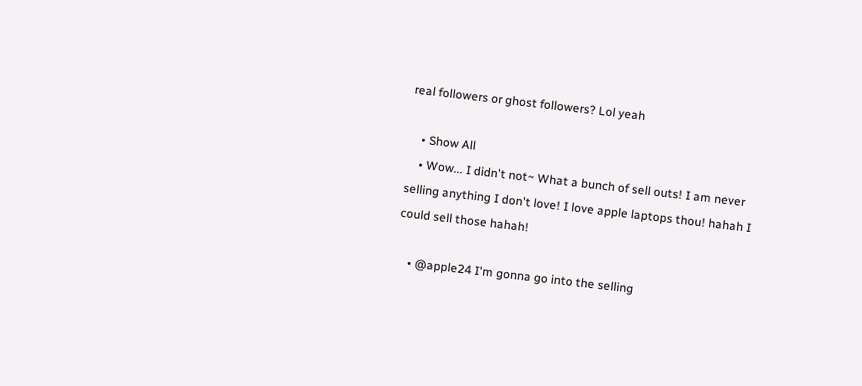real followers or ghost followers? Lol yeah

    • Show All
    • Wow... I didn't not~ What a bunch of sell outs! I am never selling anything I don't love! I love apple laptops thou! hahah I could sell those hahah!

    • @apple24 I'm gonna go into the selling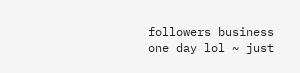followers business one day lol ~ just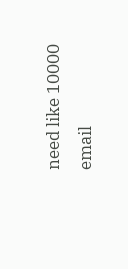need like 10000 email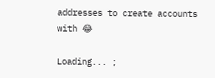addresses to create accounts with 😂

Loading... ;